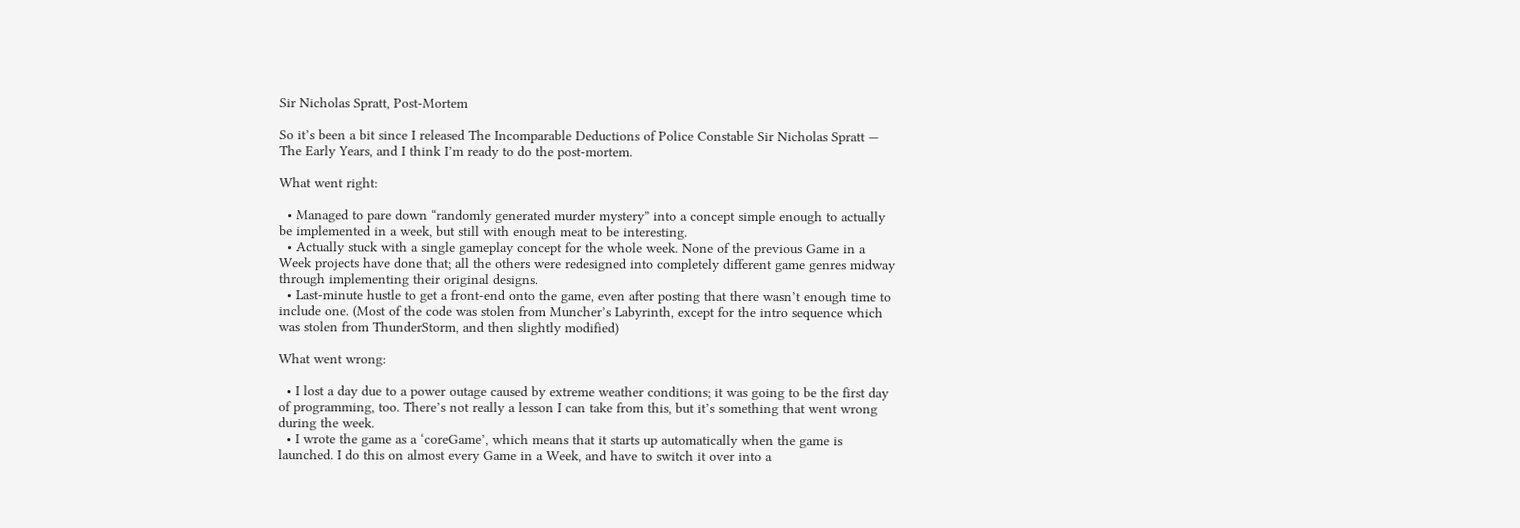Sir Nicholas Spratt, Post-Mortem

So it’s been a bit since I released The Incomparable Deductions of Police Constable Sir Nicholas Spratt — The Early Years, and I think I’m ready to do the post-mortem.

What went right:

  • Managed to pare down “randomly generated murder mystery” into a concept simple enough to actually be implemented in a week, but still with enough meat to be interesting.
  • Actually stuck with a single gameplay concept for the whole week. None of the previous Game in a Week projects have done that; all the others were redesigned into completely different game genres midway through implementing their original designs.
  • Last-minute hustle to get a front-end onto the game, even after posting that there wasn’t enough time to include one. (Most of the code was stolen from Muncher’s Labyrinth, except for the intro sequence which was stolen from ThunderStorm, and then slightly modified)

What went wrong:

  • I lost a day due to a power outage caused by extreme weather conditions; it was going to be the first day of programming, too. There’s not really a lesson I can take from this, but it’s something that went wrong during the week.
  • I wrote the game as a ‘coreGame’, which means that it starts up automatically when the game is launched. I do this on almost every Game in a Week, and have to switch it over into a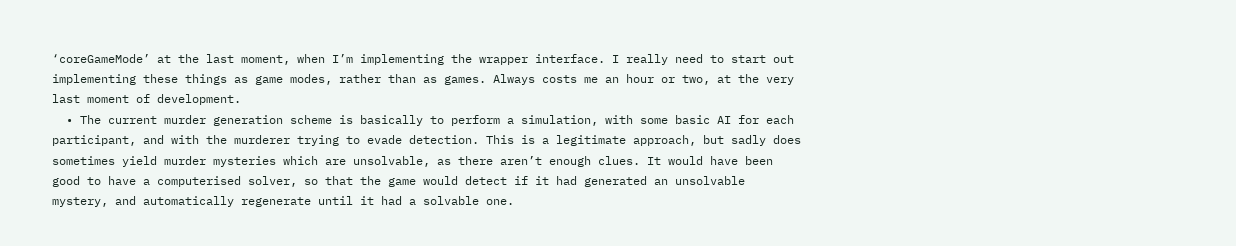‘coreGameMode’ at the last moment, when I’m implementing the wrapper interface. I really need to start out implementing these things as game modes, rather than as games. Always costs me an hour or two, at the very last moment of development.
  • The current murder generation scheme is basically to perform a simulation, with some basic AI for each participant, and with the murderer trying to evade detection. This is a legitimate approach, but sadly does sometimes yield murder mysteries which are unsolvable, as there aren’t enough clues. It would have been good to have a computerised solver, so that the game would detect if it had generated an unsolvable mystery, and automatically regenerate until it had a solvable one.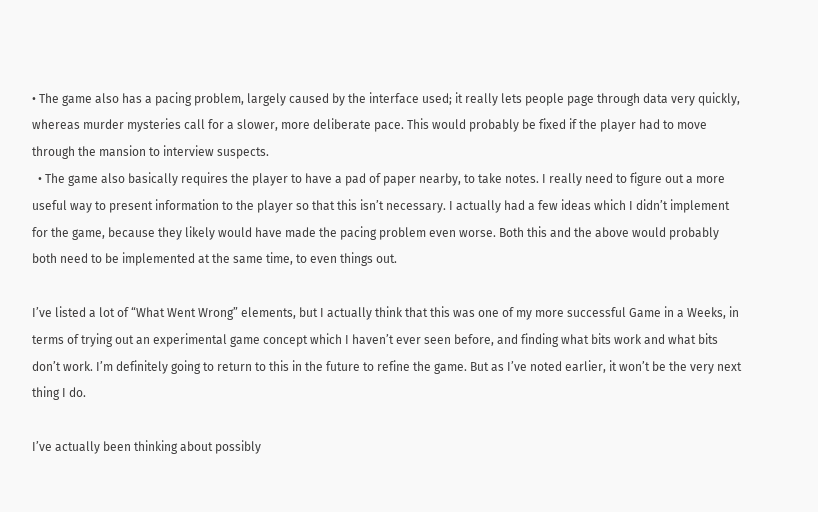• The game also has a pacing problem, largely caused by the interface used; it really lets people page through data very quickly, whereas murder mysteries call for a slower, more deliberate pace. This would probably be fixed if the player had to move through the mansion to interview suspects.
  • The game also basically requires the player to have a pad of paper nearby, to take notes. I really need to figure out a more useful way to present information to the player so that this isn’t necessary. I actually had a few ideas which I didn’t implement for the game, because they likely would have made the pacing problem even worse. Both this and the above would probably both need to be implemented at the same time, to even things out.

I’ve listed a lot of “What Went Wrong” elements, but I actually think that this was one of my more successful Game in a Weeks, in terms of trying out an experimental game concept which I haven’t ever seen before, and finding what bits work and what bits don’t work. I’m definitely going to return to this in the future to refine the game. But as I’ve noted earlier, it won’t be the very next thing I do.

I’ve actually been thinking about possibly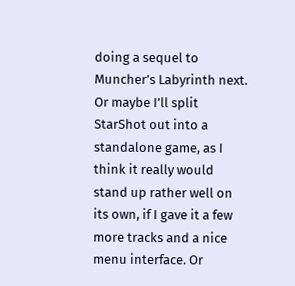doing a sequel to Muncher’s Labyrinth next. Or maybe I’ll split StarShot out into a standalone game, as I think it really would stand up rather well on its own, if I gave it a few more tracks and a nice menu interface. Or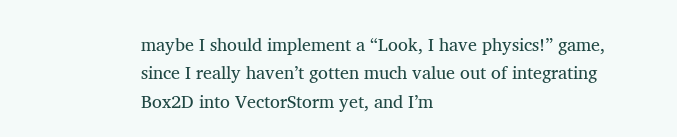maybe I should implement a “Look, I have physics!” game, since I really haven’t gotten much value out of integrating Box2D into VectorStorm yet, and I’m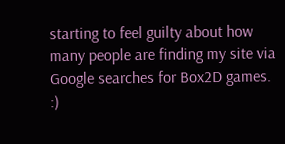starting to feel guilty about how many people are finding my site via Google searches for Box2D games. :)